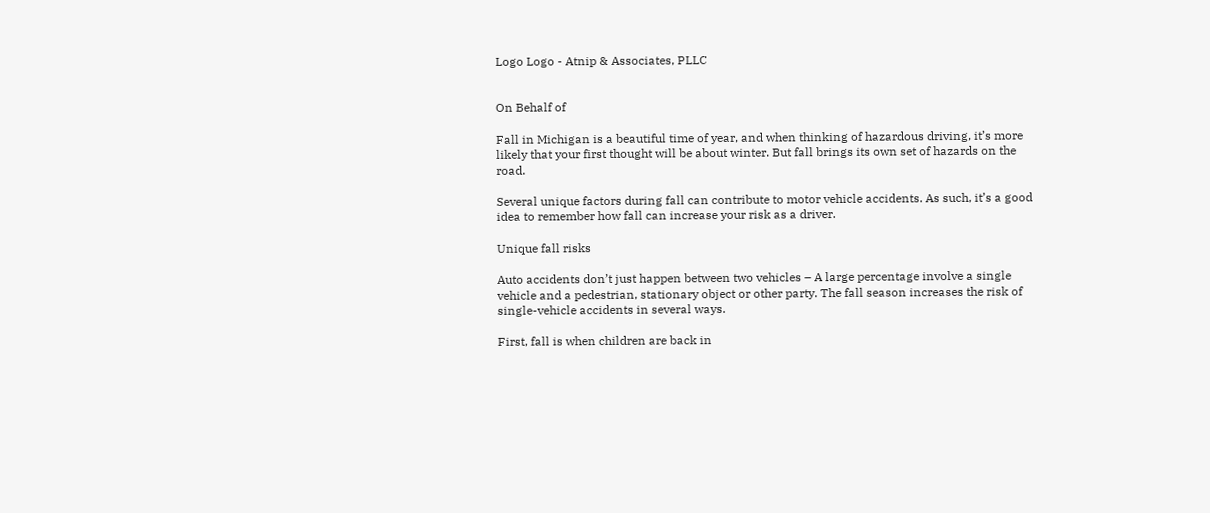Logo Logo - Atnip & Associates, PLLC


On Behalf of

Fall in Michigan is a beautiful time of year, and when thinking of hazardous driving, it’s more likely that your first thought will be about winter. But fall brings its own set of hazards on the road.

Several unique factors during fall can contribute to motor vehicle accidents. As such, it’s a good idea to remember how fall can increase your risk as a driver.

Unique fall risks

Auto accidents don’t just happen between two vehicles – A large percentage involve a single vehicle and a pedestrian, stationary object or other party. The fall season increases the risk of single-vehicle accidents in several ways.

First, fall is when children are back in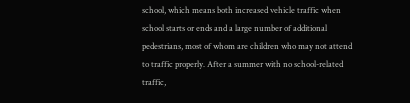school, which means both increased vehicle traffic when school starts or ends and a large number of additional pedestrians, most of whom are children who may not attend to traffic properly. After a summer with no school-related traffic,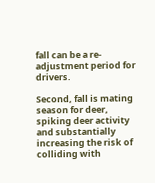fall can be a re-adjustment period for drivers.

Second, fall is mating season for deer, spiking deer activity and substantially increasing the risk of colliding with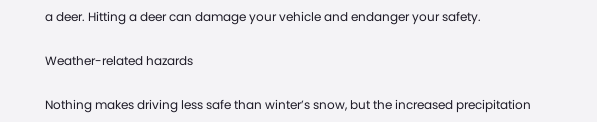a deer. Hitting a deer can damage your vehicle and endanger your safety.

Weather-related hazards

Nothing makes driving less safe than winter’s snow, but the increased precipitation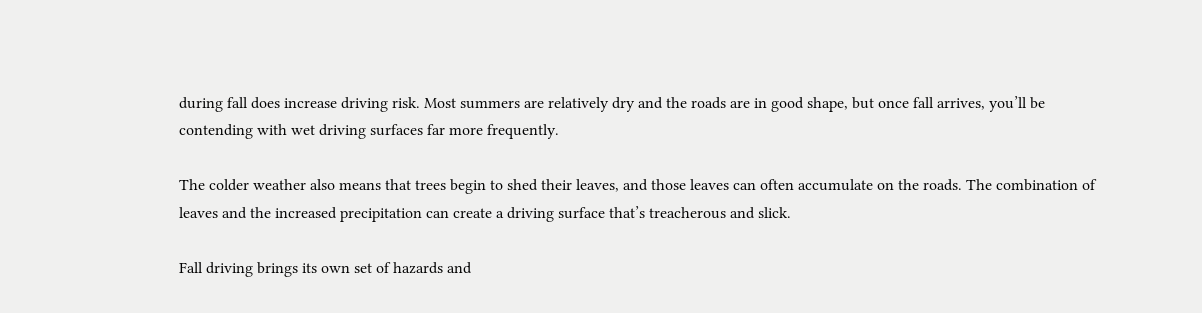during fall does increase driving risk. Most summers are relatively dry and the roads are in good shape, but once fall arrives, you’ll be contending with wet driving surfaces far more frequently.

The colder weather also means that trees begin to shed their leaves, and those leaves can often accumulate on the roads. The combination of leaves and the increased precipitation can create a driving surface that’s treacherous and slick.

Fall driving brings its own set of hazards and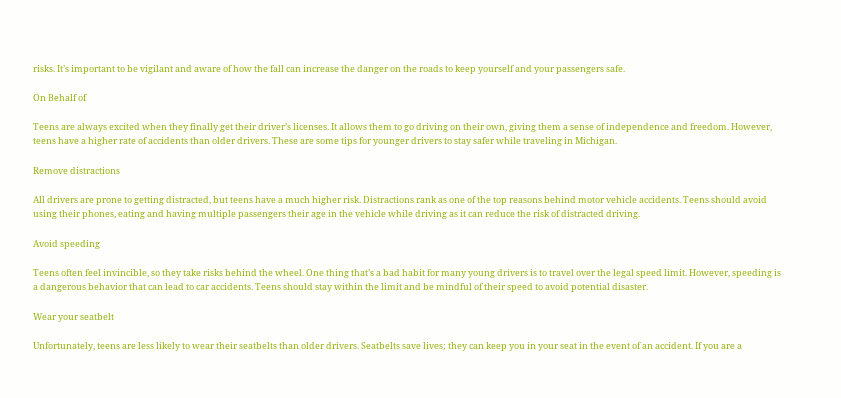risks. It’s important to be vigilant and aware of how the fall can increase the danger on the roads to keep yourself and your passengers safe.

On Behalf of

Teens are always excited when they finally get their driver’s licenses. It allows them to go driving on their own, giving them a sense of independence and freedom. However, teens have a higher rate of accidents than older drivers. These are some tips for younger drivers to stay safer while traveling in Michigan.

Remove distractions

All drivers are prone to getting distracted, but teens have a much higher risk. Distractions rank as one of the top reasons behind motor vehicle accidents. Teens should avoid using their phones, eating and having multiple passengers their age in the vehicle while driving as it can reduce the risk of distracted driving.

Avoid speeding

Teens often feel invincible, so they take risks behind the wheel. One thing that’s a bad habit for many young drivers is to travel over the legal speed limit. However, speeding is a dangerous behavior that can lead to car accidents. Teens should stay within the limit and be mindful of their speed to avoid potential disaster.

Wear your seatbelt

Unfortunately, teens are less likely to wear their seatbelts than older drivers. Seatbelts save lives; they can keep you in your seat in the event of an accident. If you are a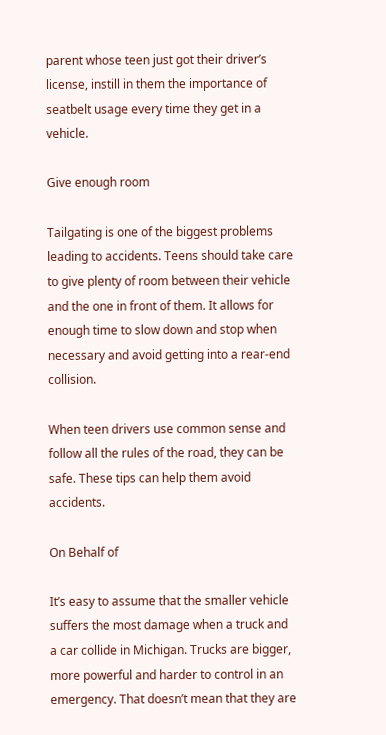parent whose teen just got their driver’s license, instill in them the importance of seatbelt usage every time they get in a vehicle.

Give enough room

Tailgating is one of the biggest problems leading to accidents. Teens should take care to give plenty of room between their vehicle and the one in front of them. It allows for enough time to slow down and stop when necessary and avoid getting into a rear-end collision.

When teen drivers use common sense and follow all the rules of the road, they can be safe. These tips can help them avoid accidents.

On Behalf of

It’s easy to assume that the smaller vehicle suffers the most damage when a truck and a car collide in Michigan. Trucks are bigger, more powerful and harder to control in an emergency. That doesn’t mean that they are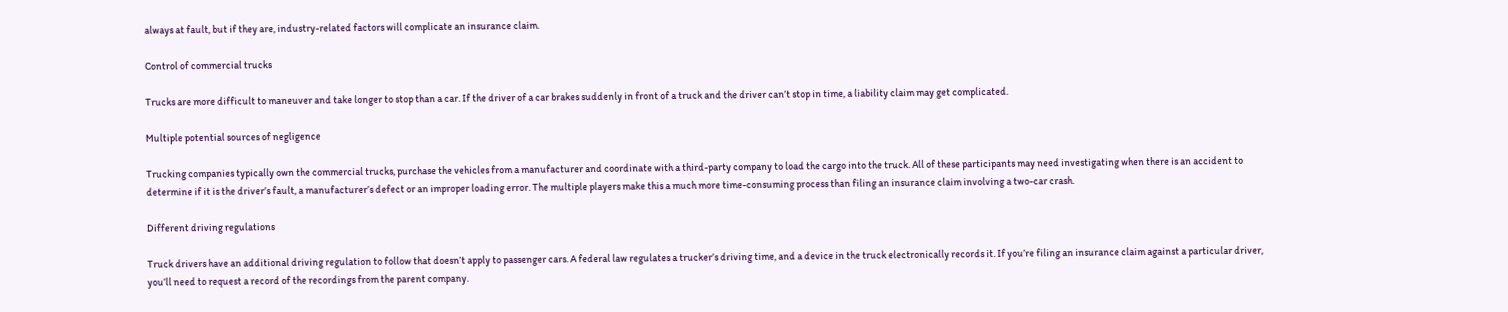always at fault, but if they are, industry-related factors will complicate an insurance claim.

Control of commercial trucks

Trucks are more difficult to maneuver and take longer to stop than a car. If the driver of a car brakes suddenly in front of a truck and the driver can’t stop in time, a liability claim may get complicated.

Multiple potential sources of negligence

Trucking companies typically own the commercial trucks, purchase the vehicles from a manufacturer and coordinate with a third-party company to load the cargo into the truck. All of these participants may need investigating when there is an accident to determine if it is the driver’s fault, a manufacturer’s defect or an improper loading error. The multiple players make this a much more time-consuming process than filing an insurance claim involving a two-car crash.

Different driving regulations

Truck drivers have an additional driving regulation to follow that doesn’t apply to passenger cars. A federal law regulates a trucker’s driving time, and a device in the truck electronically records it. If you’re filing an insurance claim against a particular driver, you’ll need to request a record of the recordings from the parent company.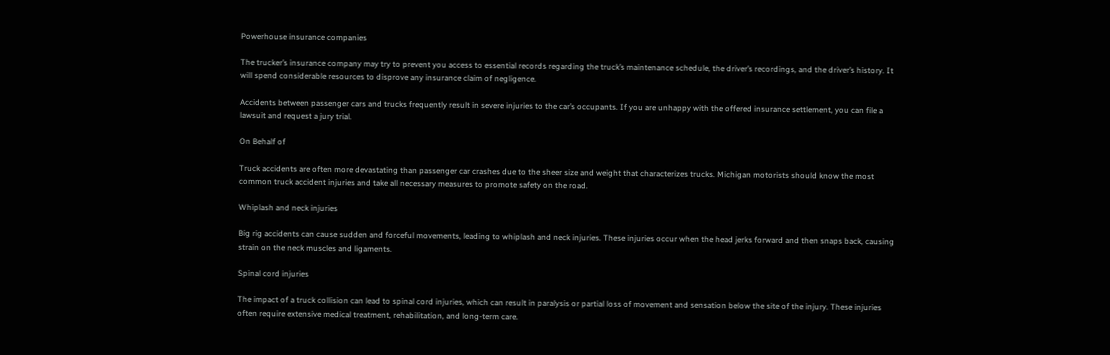Powerhouse insurance companies

The trucker’s insurance company may try to prevent you access to essential records regarding the truck’s maintenance schedule, the driver’s recordings, and the driver’s history. It will spend considerable resources to disprove any insurance claim of negligence.

Accidents between passenger cars and trucks frequently result in severe injuries to the car’s occupants. If you are unhappy with the offered insurance settlement, you can file a lawsuit and request a jury trial.

On Behalf of

Truck accidents are often more devastating than passenger car crashes due to the sheer size and weight that characterizes trucks. Michigan motorists should know the most common truck accident injuries and take all necessary measures to promote safety on the road.

Whiplash and neck injuries

Big rig accidents can cause sudden and forceful movements, leading to whiplash and neck injuries. These injuries occur when the head jerks forward and then snaps back, causing strain on the neck muscles and ligaments.

Spinal cord injuries

The impact of a truck collision can lead to spinal cord injuries, which can result in paralysis or partial loss of movement and sensation below the site of the injury. These injuries often require extensive medical treatment, rehabilitation, and long-term care.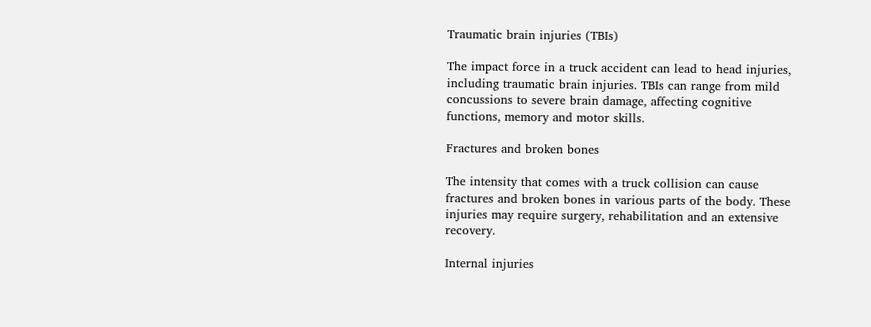Traumatic brain injuries (TBIs)

The impact force in a truck accident can lead to head injuries, including traumatic brain injuries. TBIs can range from mild concussions to severe brain damage, affecting cognitive functions, memory and motor skills.

Fractures and broken bones

The intensity that comes with a truck collision can cause fractures and broken bones in various parts of the body. These injuries may require surgery, rehabilitation and an extensive recovery.

Internal injuries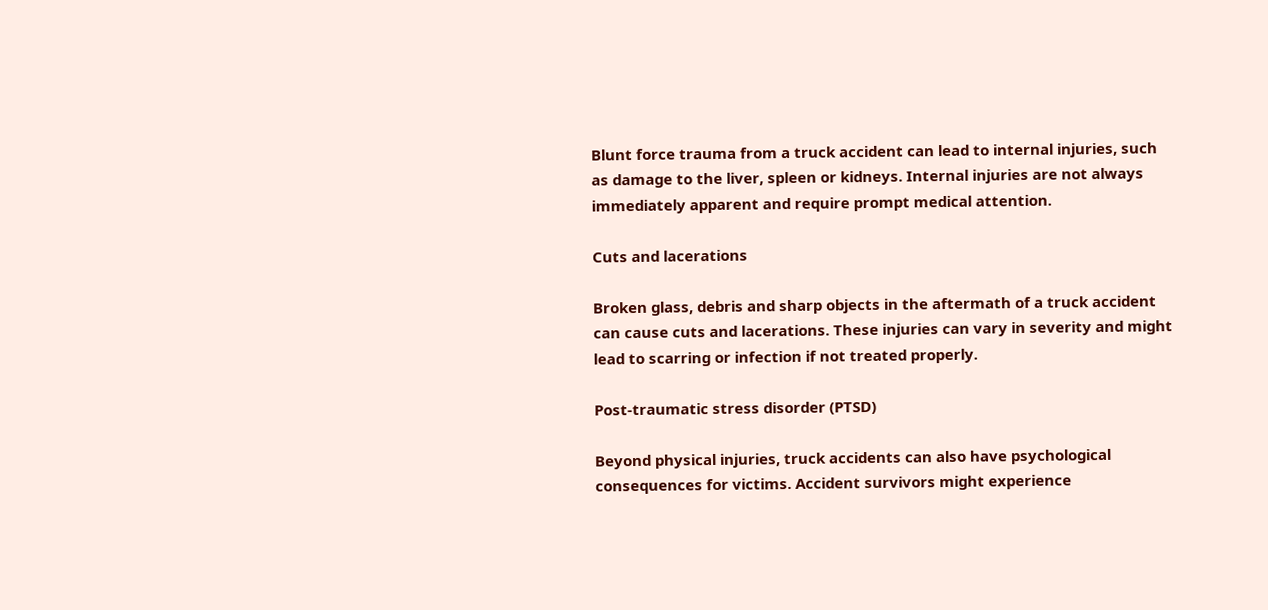Blunt force trauma from a truck accident can lead to internal injuries, such as damage to the liver, spleen or kidneys. Internal injuries are not always immediately apparent and require prompt medical attention.

Cuts and lacerations

Broken glass, debris and sharp objects in the aftermath of a truck accident can cause cuts and lacerations. These injuries can vary in severity and might lead to scarring or infection if not treated properly.

Post-traumatic stress disorder (PTSD)

Beyond physical injuries, truck accidents can also have psychological consequences for victims. Accident survivors might experience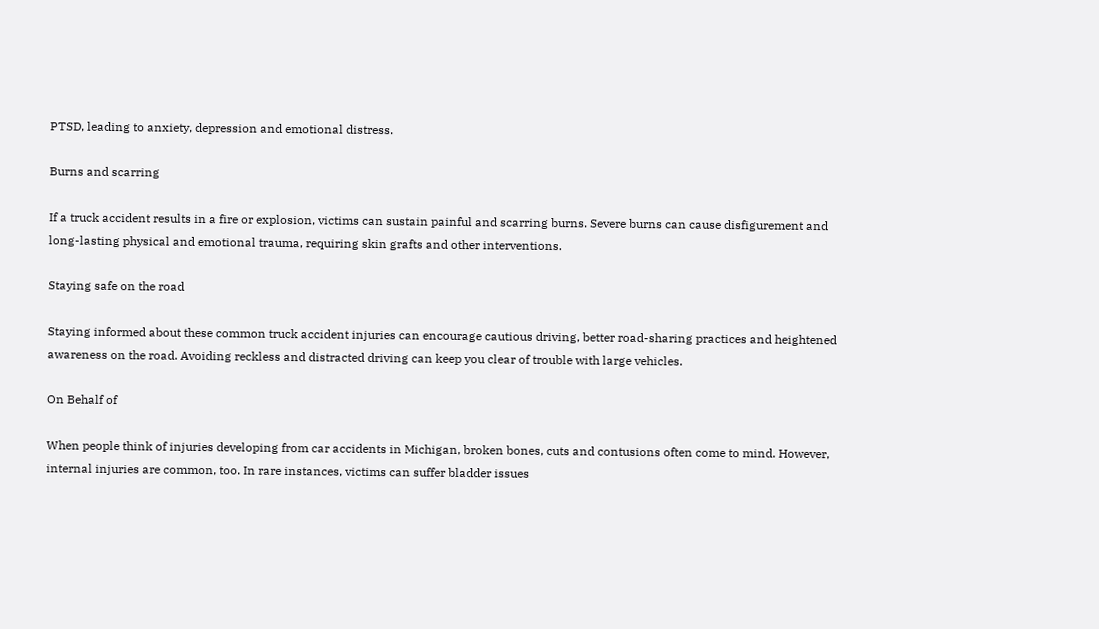PTSD, leading to anxiety, depression and emotional distress.

Burns and scarring

If a truck accident results in a fire or explosion, victims can sustain painful and scarring burns. Severe burns can cause disfigurement and long-lasting physical and emotional trauma, requiring skin grafts and other interventions.

Staying safe on the road

Staying informed about these common truck accident injuries can encourage cautious driving, better road-sharing practices and heightened awareness on the road. Avoiding reckless and distracted driving can keep you clear of trouble with large vehicles.

On Behalf of

When people think of injuries developing from car accidents in Michigan, broken bones, cuts and contusions often come to mind. However, internal injuries are common, too. In rare instances, victims can suffer bladder issues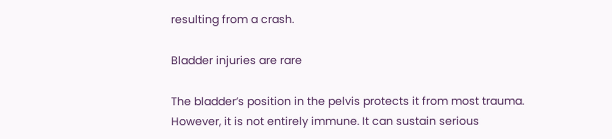resulting from a crash.

Bladder injuries are rare

The bladder’s position in the pelvis protects it from most trauma. However, it is not entirely immune. It can sustain serious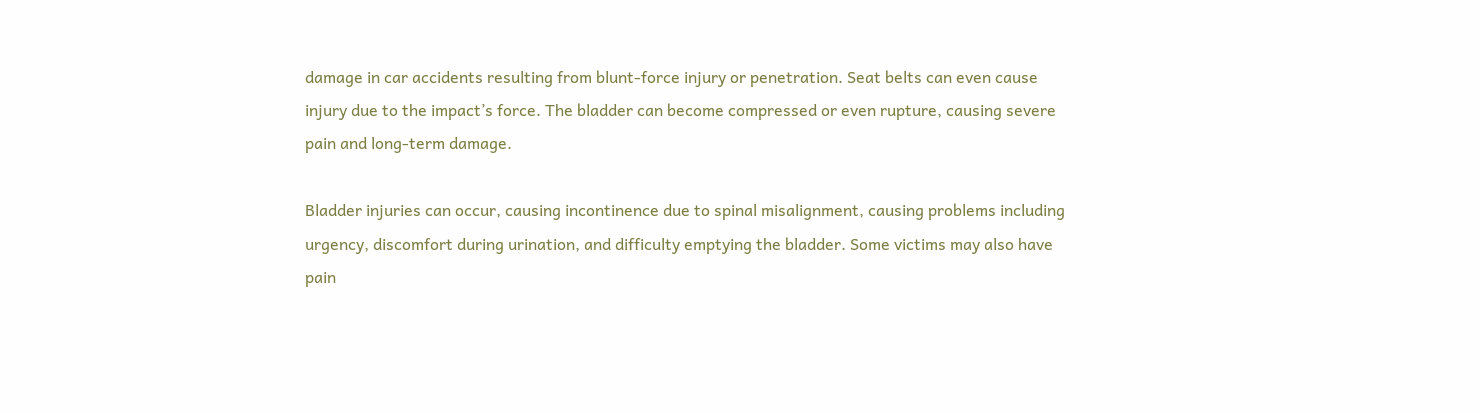damage in car accidents resulting from blunt-force injury or penetration. Seat belts can even cause injury due to the impact’s force. The bladder can become compressed or even rupture, causing severe pain and long-term damage.

Bladder injuries can occur, causing incontinence due to spinal misalignment, causing problems including urgency, discomfort during urination, and difficulty emptying the bladder. Some victims may also have pain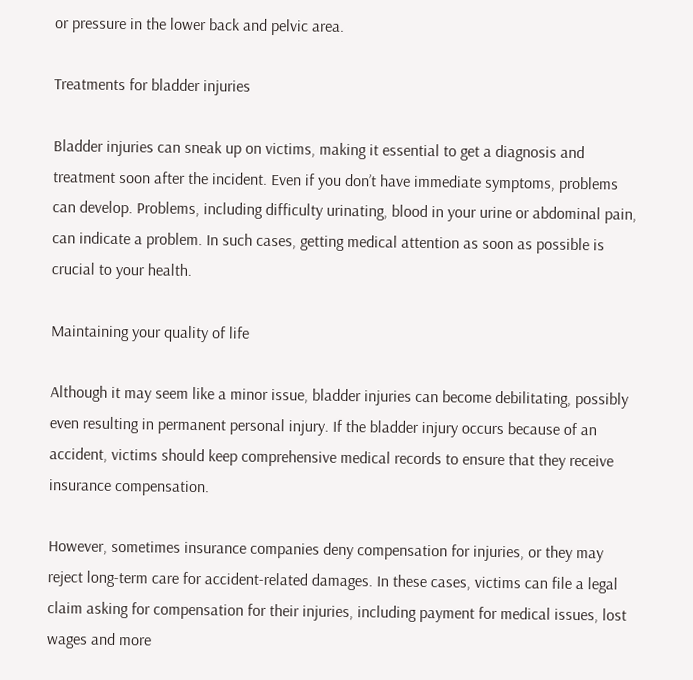or pressure in the lower back and pelvic area.

Treatments for bladder injuries

Bladder injuries can sneak up on victims, making it essential to get a diagnosis and treatment soon after the incident. Even if you don’t have immediate symptoms, problems can develop. Problems, including difficulty urinating, blood in your urine or abdominal pain, can indicate a problem. In such cases, getting medical attention as soon as possible is crucial to your health.

Maintaining your quality of life

Although it may seem like a minor issue, bladder injuries can become debilitating, possibly even resulting in permanent personal injury. If the bladder injury occurs because of an accident, victims should keep comprehensive medical records to ensure that they receive insurance compensation.

However, sometimes insurance companies deny compensation for injuries, or they may reject long-term care for accident-related damages. In these cases, victims can file a legal claim asking for compensation for their injuries, including payment for medical issues, lost wages and more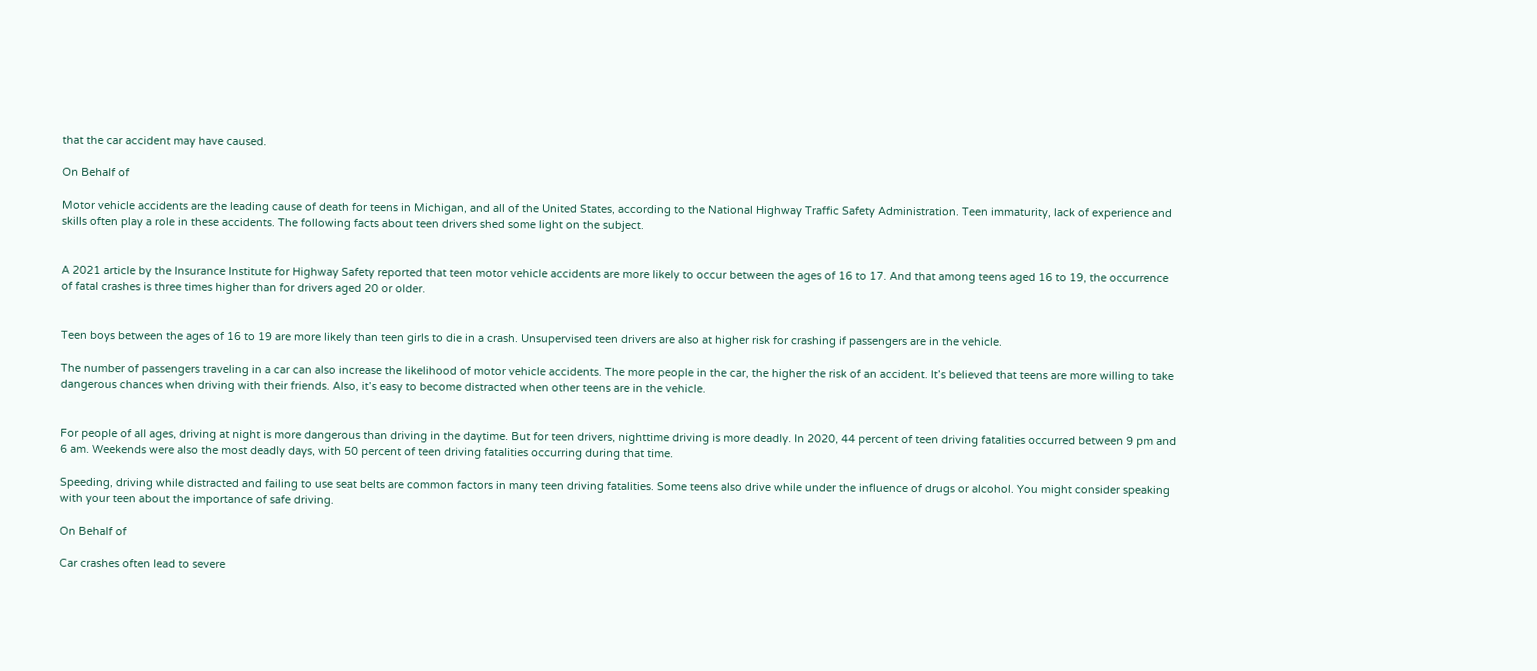that the car accident may have caused.

On Behalf of

Motor vehicle accidents are the leading cause of death for teens in Michigan, and all of the United States, according to the National Highway Traffic Safety Administration. Teen immaturity, lack of experience and skills often play a role in these accidents. The following facts about teen drivers shed some light on the subject.


A 2021 article by the Insurance Institute for Highway Safety reported that teen motor vehicle accidents are more likely to occur between the ages of 16 to 17. And that among teens aged 16 to 19, the occurrence of fatal crashes is three times higher than for drivers aged 20 or older.


Teen boys between the ages of 16 to 19 are more likely than teen girls to die in a crash. Unsupervised teen drivers are also at higher risk for crashing if passengers are in the vehicle.

The number of passengers traveling in a car can also increase the likelihood of motor vehicle accidents. The more people in the car, the higher the risk of an accident. It’s believed that teens are more willing to take dangerous chances when driving with their friends. Also, it’s easy to become distracted when other teens are in the vehicle.


For people of all ages, driving at night is more dangerous than driving in the daytime. But for teen drivers, nighttime driving is more deadly. In 2020, 44 percent of teen driving fatalities occurred between 9 pm and 6 am. Weekends were also the most deadly days, with 50 percent of teen driving fatalities occurring during that time.

Speeding, driving while distracted and failing to use seat belts are common factors in many teen driving fatalities. Some teens also drive while under the influence of drugs or alcohol. You might consider speaking with your teen about the importance of safe driving.

On Behalf of

Car crashes often lead to severe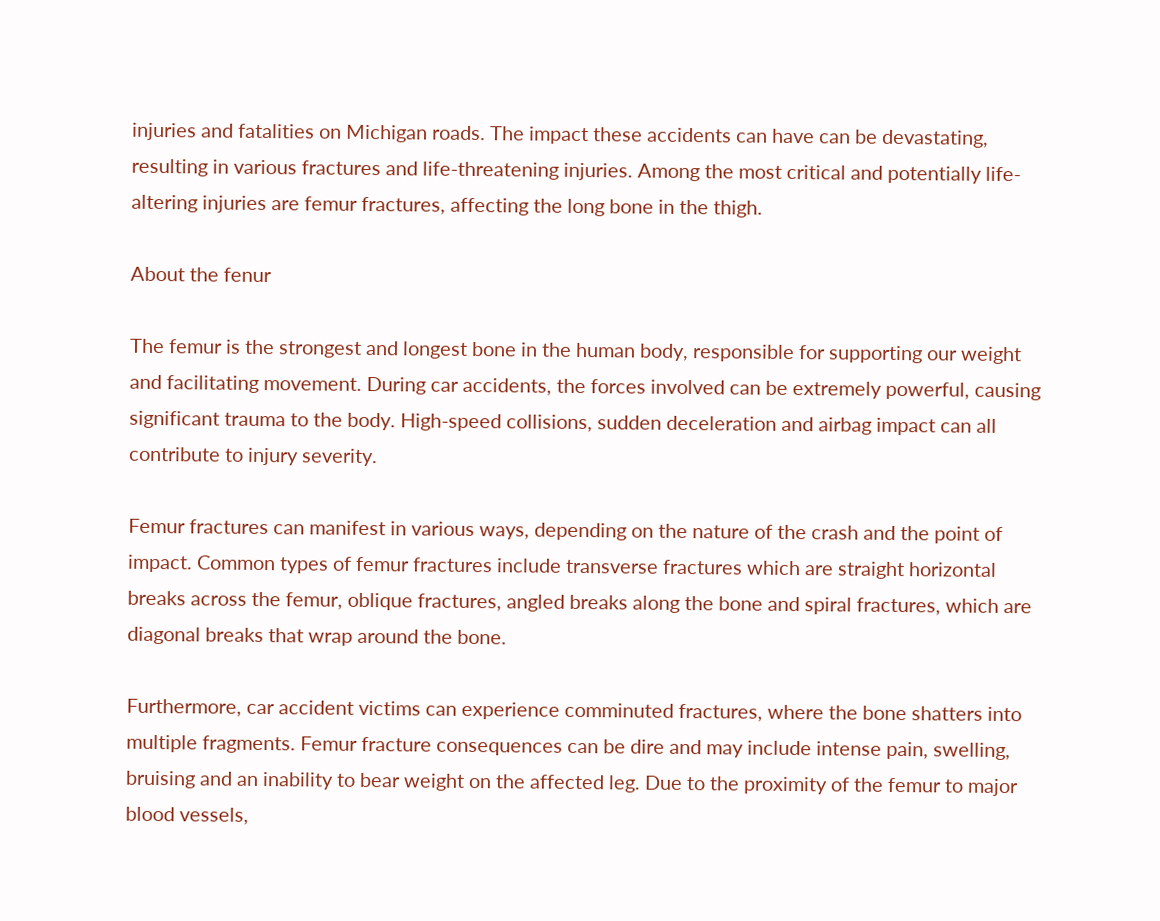injuries and fatalities on Michigan roads. The impact these accidents can have can be devastating, resulting in various fractures and life-threatening injuries. Among the most critical and potentially life-altering injuries are femur fractures, affecting the long bone in the thigh.

About the fenur

The femur is the strongest and longest bone in the human body, responsible for supporting our weight and facilitating movement. During car accidents, the forces involved can be extremely powerful, causing significant trauma to the body. High-speed collisions, sudden deceleration and airbag impact can all contribute to injury severity.

Femur fractures can manifest in various ways, depending on the nature of the crash and the point of impact. Common types of femur fractures include transverse fractures which are straight horizontal breaks across the femur, oblique fractures, angled breaks along the bone and spiral fractures, which are diagonal breaks that wrap around the bone.

Furthermore, car accident victims can experience comminuted fractures, where the bone shatters into multiple fragments. Femur fracture consequences can be dire and may include intense pain, swelling, bruising and an inability to bear weight on the affected leg. Due to the proximity of the femur to major blood vessels,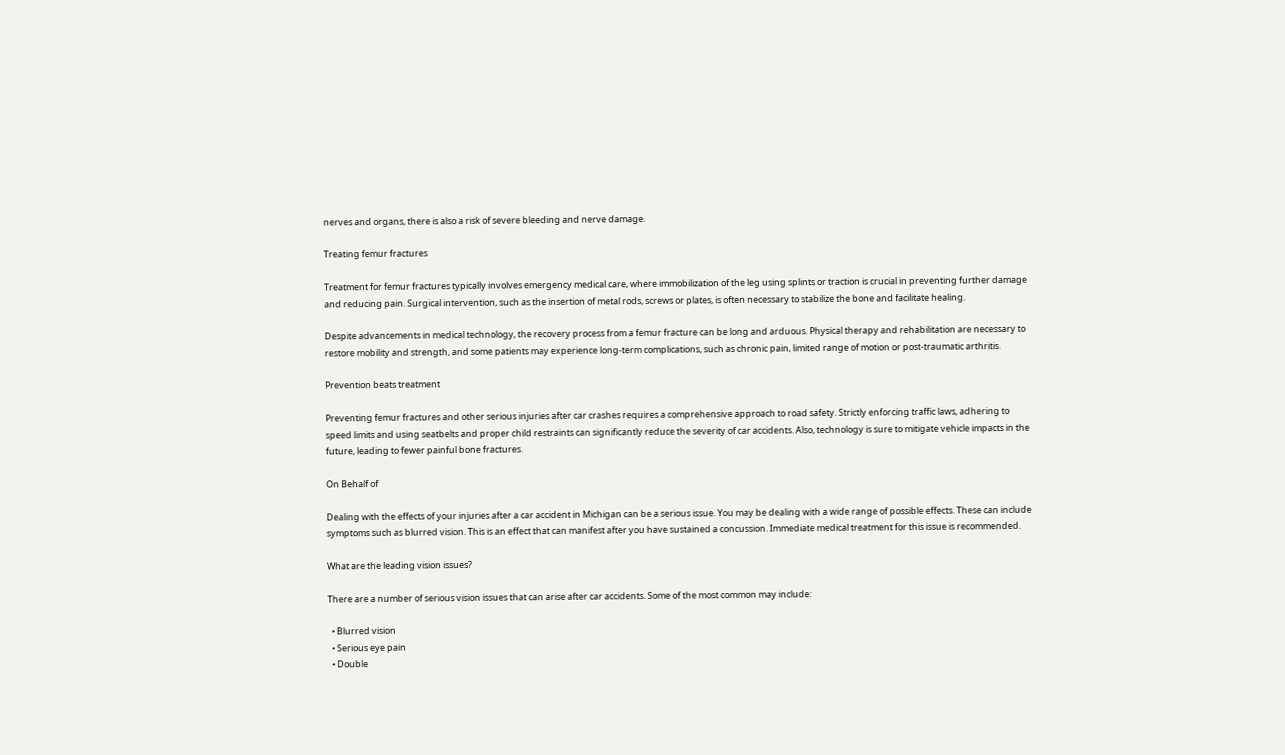nerves and organs, there is also a risk of severe bleeding and nerve damage.

Treating femur fractures

Treatment for femur fractures typically involves emergency medical care, where immobilization of the leg using splints or traction is crucial in preventing further damage and reducing pain. Surgical intervention, such as the insertion of metal rods, screws or plates, is often necessary to stabilize the bone and facilitate healing.

Despite advancements in medical technology, the recovery process from a femur fracture can be long and arduous. Physical therapy and rehabilitation are necessary to restore mobility and strength, and some patients may experience long-term complications, such as chronic pain, limited range of motion or post-traumatic arthritis.

Prevention beats treatment

Preventing femur fractures and other serious injuries after car crashes requires a comprehensive approach to road safety. Strictly enforcing traffic laws, adhering to speed limits and using seatbelts and proper child restraints can significantly reduce the severity of car accidents. Also, technology is sure to mitigate vehicle impacts in the future, leading to fewer painful bone fractures.

On Behalf of

Dealing with the effects of your injuries after a car accident in Michigan can be a serious issue. You may be dealing with a wide range of possible effects. These can include symptoms such as blurred vision. This is an effect that can manifest after you have sustained a concussion. Immediate medical treatment for this issue is recommended.

What are the leading vision issues?

There are a number of serious vision issues that can arise after car accidents. Some of the most common may include:

  • Blurred vision
  • Serious eye pain
  • Double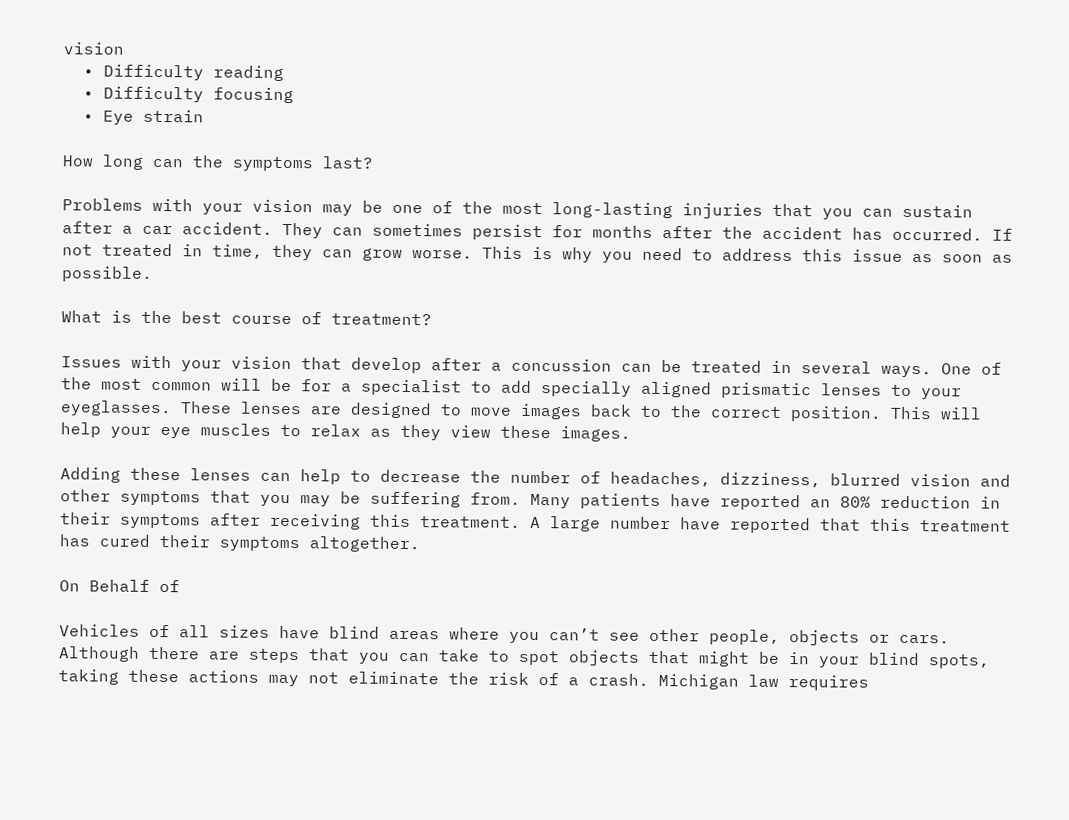vision
  • Difficulty reading
  • Difficulty focusing
  • Eye strain

How long can the symptoms last?

Problems with your vision may be one of the most long-lasting injuries that you can sustain after a car accident. They can sometimes persist for months after the accident has occurred. If not treated in time, they can grow worse. This is why you need to address this issue as soon as possible.

What is the best course of treatment?

Issues with your vision that develop after a concussion can be treated in several ways. One of the most common will be for a specialist to add specially aligned prismatic lenses to your eyeglasses. These lenses are designed to move images back to the correct position. This will help your eye muscles to relax as they view these images.

Adding these lenses can help to decrease the number of headaches, dizziness, blurred vision and other symptoms that you may be suffering from. Many patients have reported an 80% reduction in their symptoms after receiving this treatment. A large number have reported that this treatment has cured their symptoms altogether.

On Behalf of

Vehicles of all sizes have blind areas where you can’t see other people, objects or cars. Although there are steps that you can take to spot objects that might be in your blind spots, taking these actions may not eliminate the risk of a crash. Michigan law requires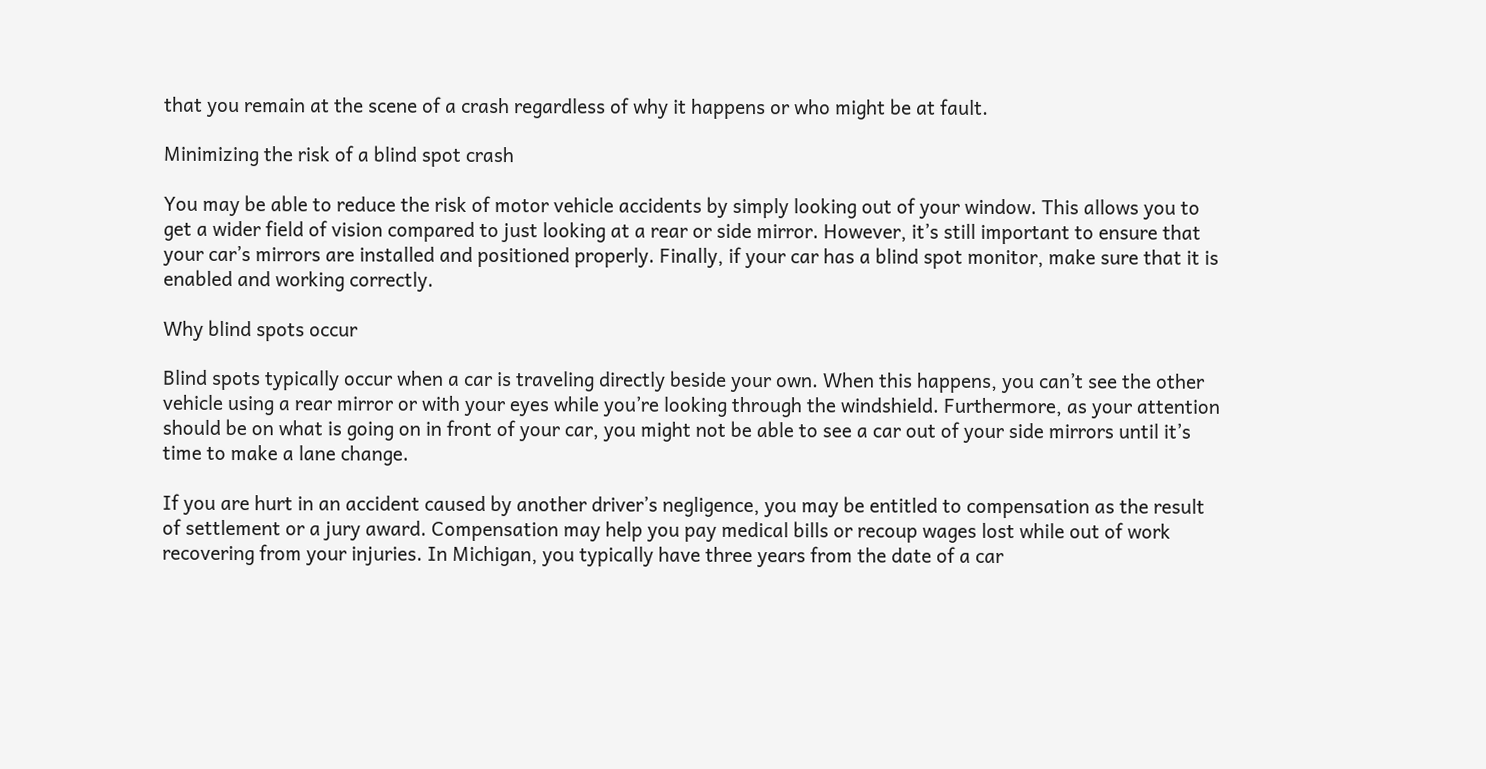that you remain at the scene of a crash regardless of why it happens or who might be at fault.

Minimizing the risk of a blind spot crash

You may be able to reduce the risk of motor vehicle accidents by simply looking out of your window. This allows you to get a wider field of vision compared to just looking at a rear or side mirror. However, it’s still important to ensure that your car’s mirrors are installed and positioned properly. Finally, if your car has a blind spot monitor, make sure that it is enabled and working correctly.

Why blind spots occur

Blind spots typically occur when a car is traveling directly beside your own. When this happens, you can’t see the other vehicle using a rear mirror or with your eyes while you’re looking through the windshield. Furthermore, as your attention should be on what is going on in front of your car, you might not be able to see a car out of your side mirrors until it’s time to make a lane change.

If you are hurt in an accident caused by another driver’s negligence, you may be entitled to compensation as the result of settlement or a jury award. Compensation may help you pay medical bills or recoup wages lost while out of work recovering from your injuries. In Michigan, you typically have three years from the date of a car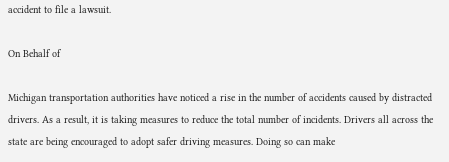accident to file a lawsuit.

On Behalf of

Michigan transportation authorities have noticed a rise in the number of accidents caused by distracted drivers. As a result, it is taking measures to reduce the total number of incidents. Drivers all across the state are being encouraged to adopt safer driving measures. Doing so can make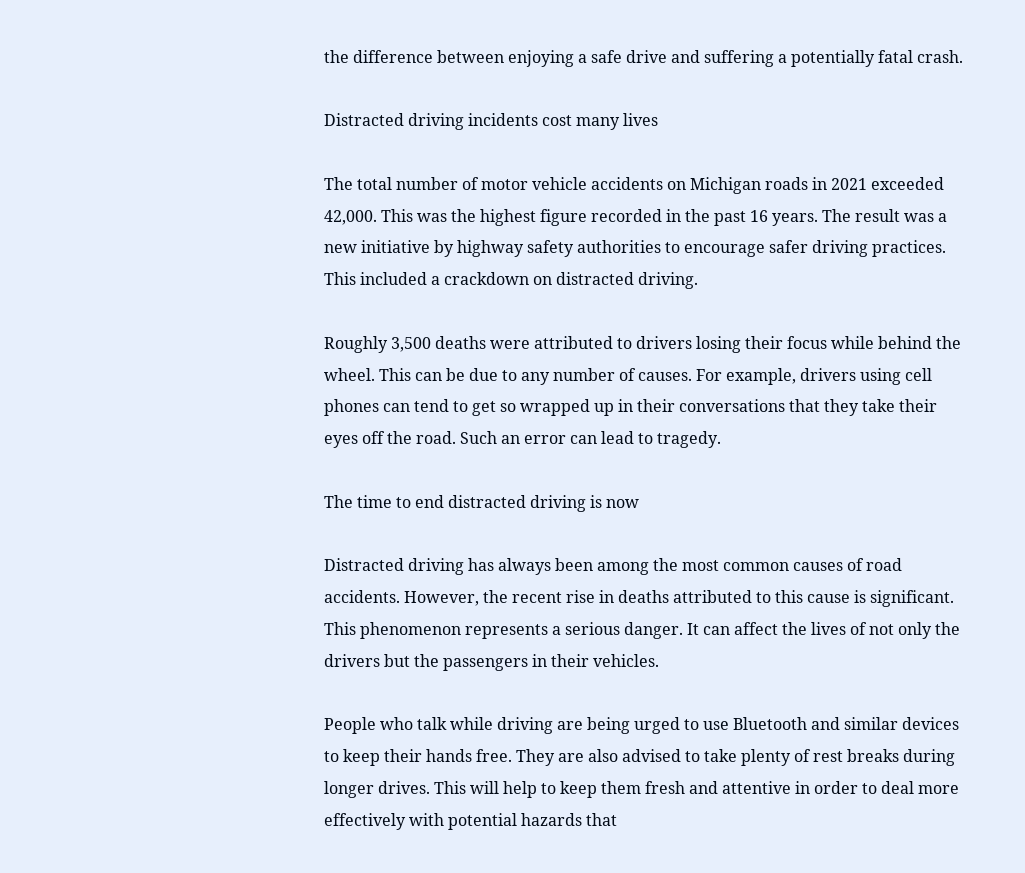the difference between enjoying a safe drive and suffering a potentially fatal crash.

Distracted driving incidents cost many lives

The total number of motor vehicle accidents on Michigan roads in 2021 exceeded 42,000. This was the highest figure recorded in the past 16 years. The result was a new initiative by highway safety authorities to encourage safer driving practices. This included a crackdown on distracted driving.

Roughly 3,500 deaths were attributed to drivers losing their focus while behind the wheel. This can be due to any number of causes. For example, drivers using cell phones can tend to get so wrapped up in their conversations that they take their eyes off the road. Such an error can lead to tragedy.

The time to end distracted driving is now

Distracted driving has always been among the most common causes of road accidents. However, the recent rise in deaths attributed to this cause is significant. This phenomenon represents a serious danger. It can affect the lives of not only the drivers but the passengers in their vehicles.

People who talk while driving are being urged to use Bluetooth and similar devices to keep their hands free. They are also advised to take plenty of rest breaks during longer drives. This will help to keep them fresh and attentive in order to deal more effectively with potential hazards that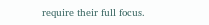require their full focus.